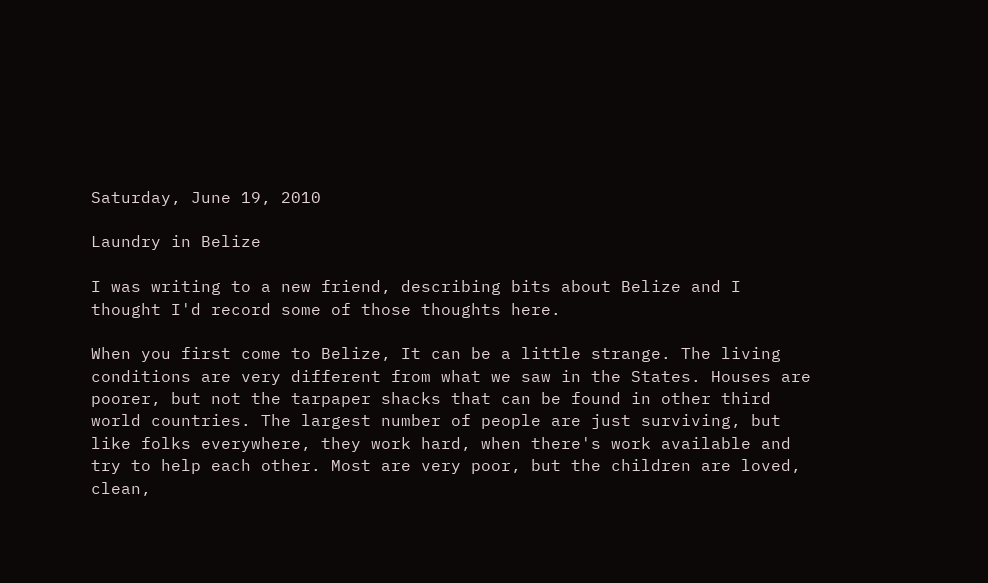Saturday, June 19, 2010

Laundry in Belize

I was writing to a new friend, describing bits about Belize and I thought I'd record some of those thoughts here.

When you first come to Belize, It can be a little strange. The living conditions are very different from what we saw in the States. Houses are poorer, but not the tarpaper shacks that can be found in other third world countries. The largest number of people are just surviving, but like folks everywhere, they work hard, when there's work available and try to help each other. Most are very poor, but the children are loved, clean,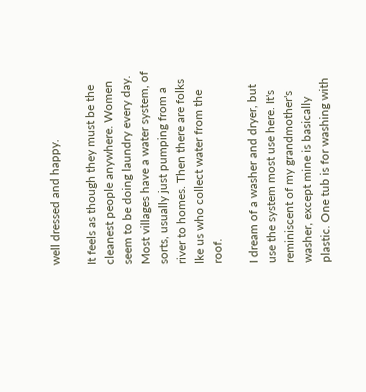well dressed and happy.

It feels as though they must be the cleanest people anywhere. Women seem to be doing laundry every day. Most villages have a water system, of sorts, usually just pumping from a river to homes. Then there are folks lke us who collect water from the roof.

I dream of a washer and dryer, but use the system most use here. It's reminiscent of my grandmother's washer, except mine is basically plastic. One tub is for washing with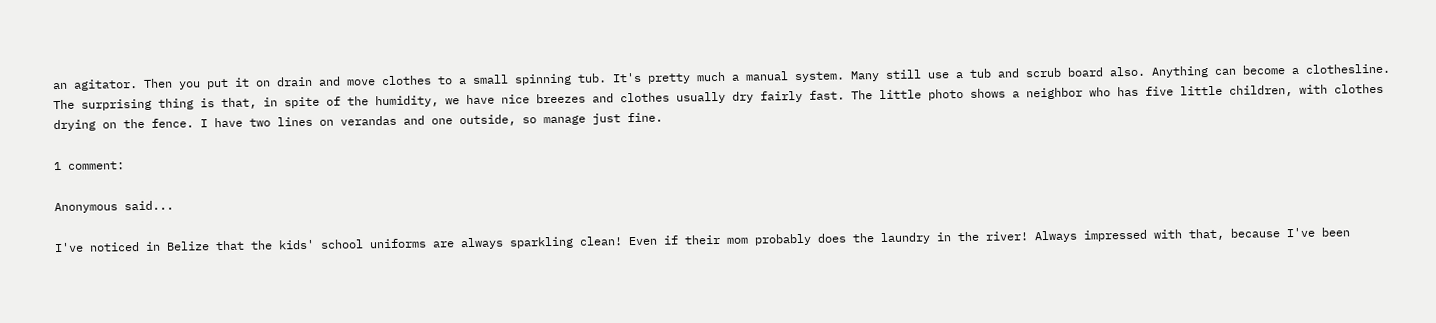an agitator. Then you put it on drain and move clothes to a small spinning tub. It's pretty much a manual system. Many still use a tub and scrub board also. Anything can become a clothesline. The surprising thing is that, in spite of the humidity, we have nice breezes and clothes usually dry fairly fast. The little photo shows a neighbor who has five little children, with clothes drying on the fence. I have two lines on verandas and one outside, so manage just fine.

1 comment:

Anonymous said...

I've noticed in Belize that the kids' school uniforms are always sparkling clean! Even if their mom probably does the laundry in the river! Always impressed with that, because I've been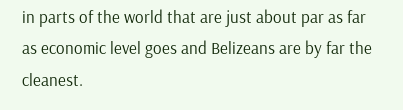in parts of the world that are just about par as far as economic level goes and Belizeans are by far the cleanest.